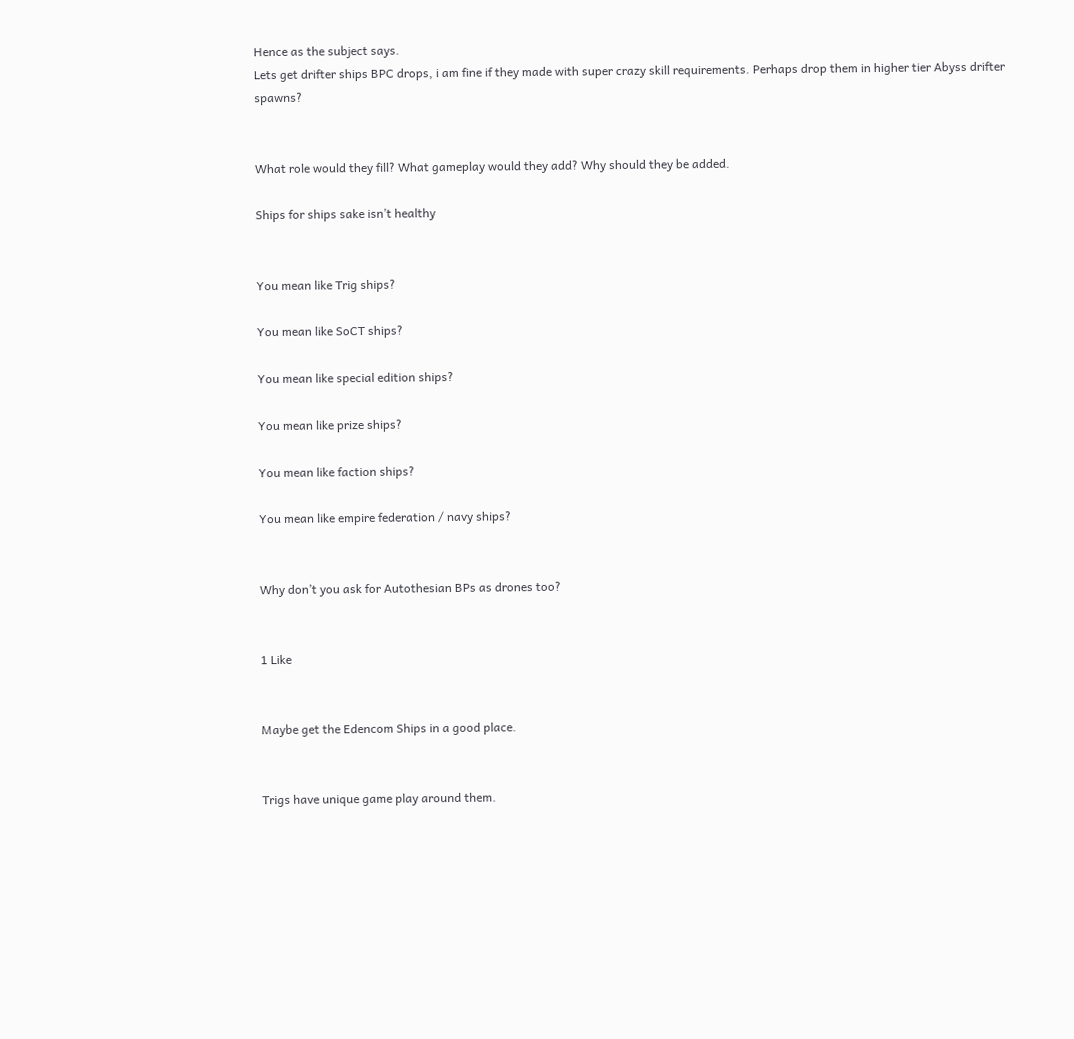Hence as the subject says.
Lets get drifter ships BPC drops, i am fine if they made with super crazy skill requirements. Perhaps drop them in higher tier Abyss drifter spawns?


What role would they fill? What gameplay would they add? Why should they be added.

Ships for ships sake isn’t healthy


You mean like Trig ships?

You mean like SoCT ships?

You mean like special edition ships?

You mean like prize ships?

You mean like faction ships?

You mean like empire federation / navy ships?


Why don’t you ask for Autothesian BPs as drones too?


1 Like


Maybe get the Edencom Ships in a good place.


Trigs have unique game play around them.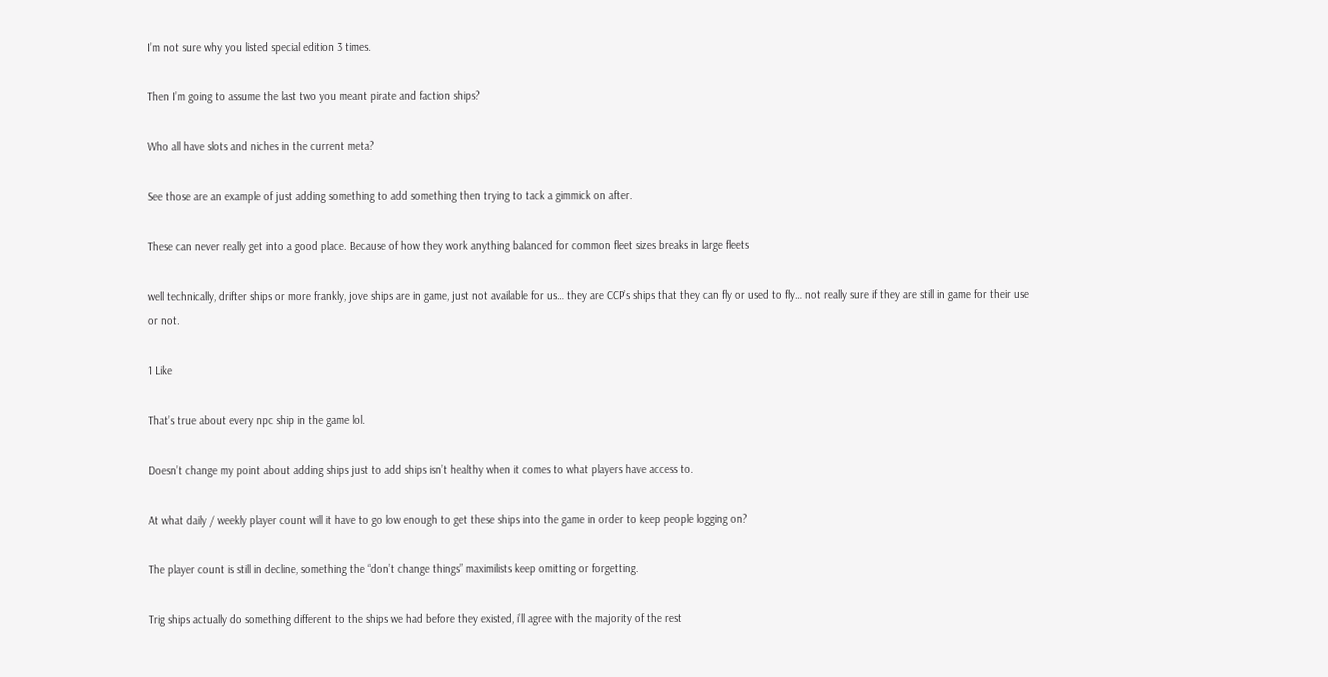I’m not sure why you listed special edition 3 times.

Then I’m going to assume the last two you meant pirate and faction ships?

Who all have slots and niches in the current meta?

See those are an example of just adding something to add something then trying to tack a gimmick on after.

These can never really get into a good place. Because of how they work anything balanced for common fleet sizes breaks in large fleets

well technically, drifter ships or more frankly, jove ships are in game, just not available for us… they are CCP’s ships that they can fly or used to fly… not really sure if they are still in game for their use or not.

1 Like

That’s true about every npc ship in the game lol.

Doesn’t change my point about adding ships just to add ships isn’t healthy when it comes to what players have access to.

At what daily / weekly player count will it have to go low enough to get these ships into the game in order to keep people logging on?

The player count is still in decline, something the “don’t change things” maximilists keep omitting or forgetting.

Trig ships actually do something different to the ships we had before they existed, i’ll agree with the majority of the rest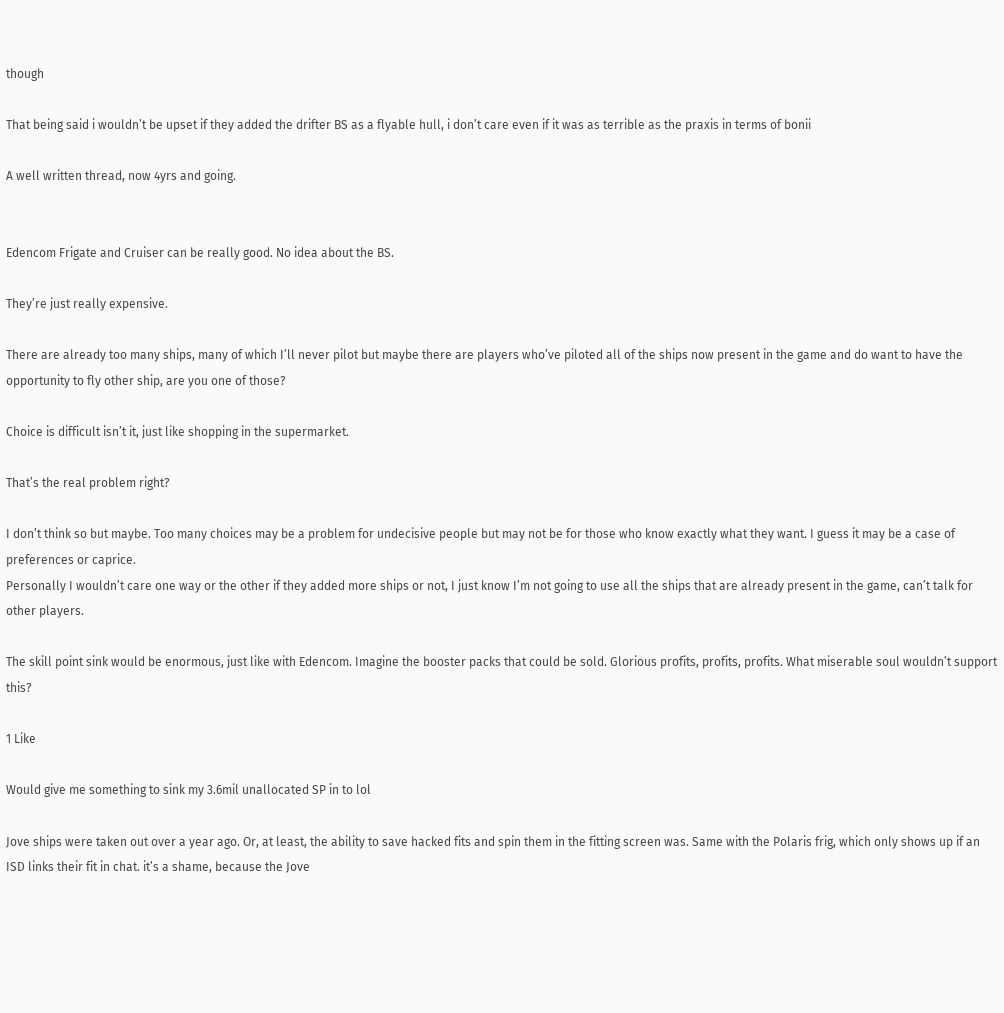though

That being said i wouldn’t be upset if they added the drifter BS as a flyable hull, i don’t care even if it was as terrible as the praxis in terms of bonii

A well written thread, now 4yrs and going.


Edencom Frigate and Cruiser can be really good. No idea about the BS.

They’re just really expensive.

There are already too many ships, many of which I’ll never pilot but maybe there are players who’ve piloted all of the ships now present in the game and do want to have the opportunity to fly other ship, are you one of those?

Choice is difficult isn’t it, just like shopping in the supermarket.

That’s the real problem right?

I don’t think so but maybe. Too many choices may be a problem for undecisive people but may not be for those who know exactly what they want. I guess it may be a case of preferences or caprice.
Personally I wouldn’t care one way or the other if they added more ships or not, I just know I’m not going to use all the ships that are already present in the game, can’t talk for other players.

The skill point sink would be enormous, just like with Edencom. Imagine the booster packs that could be sold. Glorious profits, profits, profits. What miserable soul wouldn’t support this?

1 Like

Would give me something to sink my 3.6mil unallocated SP in to lol

Jove ships were taken out over a year ago. Or, at least, the ability to save hacked fits and spin them in the fitting screen was. Same with the Polaris frig, which only shows up if an ISD links their fit in chat. it’s a shame, because the Jove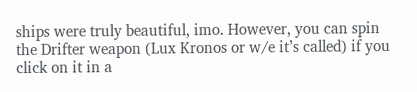ships were truly beautiful, imo. However, you can spin the Drifter weapon (Lux Kronos or w/e it’s called) if you click on it in a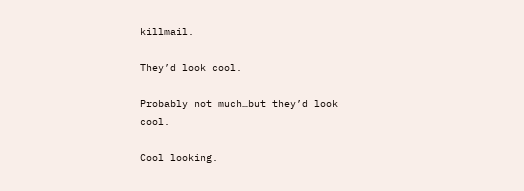killmail.

They’d look cool.

Probably not much…but they’d look cool.

Cool looking.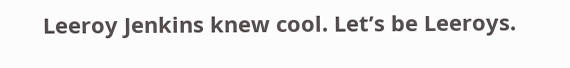Leeroy Jenkins knew cool. Let’s be Leeroys.